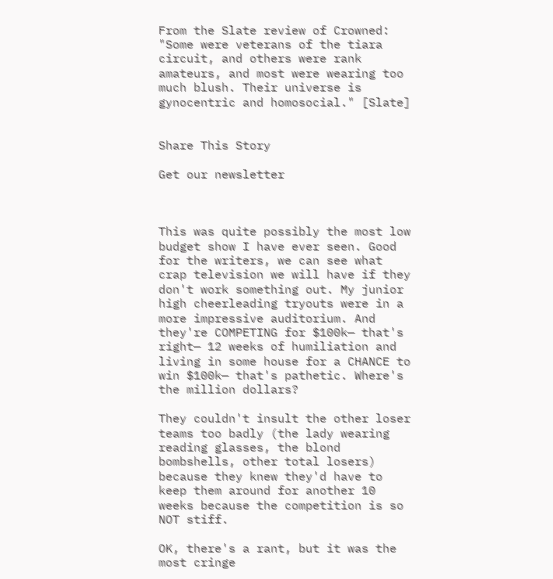From the Slate review of Crowned: "Some were veterans of the tiara circuit, and others were rank amateurs, and most were wearing too much blush. Their universe is gynocentric and homosocial." [Slate]


Share This Story

Get our newsletter



This was quite possibly the most low budget show I have ever seen. Good for the writers, we can see what crap television we will have if they don't work something out. My junior high cheerleading tryouts were in a more impressive auditorium. And they're COMPETING for $100k— that's right— 12 weeks of humiliation and living in some house for a CHANCE to win $100k— that's pathetic. Where's the million dollars?

They couldn't insult the other loser teams too badly (the lady wearing reading glasses, the blond bombshells, other total losers) because they knew they'd have to keep them around for another 10 weeks because the competition is so NOT stiff.

OK, there's a rant, but it was the most cringe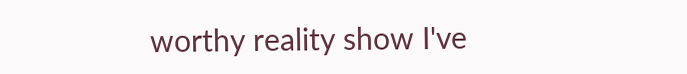worthy reality show I've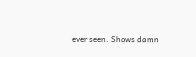ever seen. Shows damn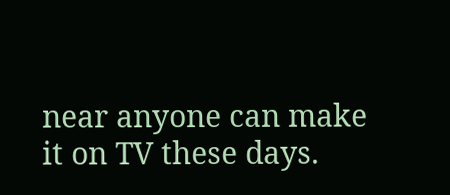near anyone can make it on TV these days.